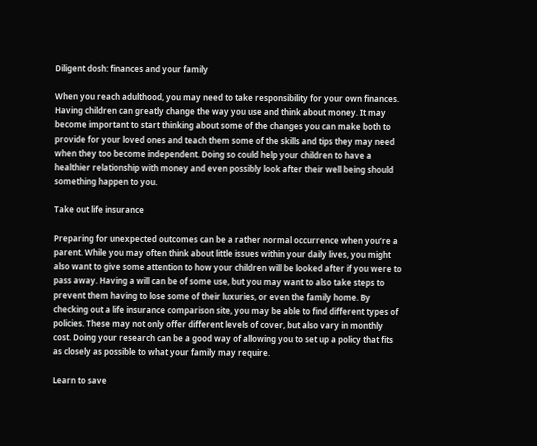Diligent dosh: finances and your family

When you reach adulthood, you may need to take responsibility for your own finances. Having children can greatly change the way you use and think about money. It may become important to start thinking about some of the changes you can make both to provide for your loved ones and teach them some of the skills and tips they may need when they too become independent. Doing so could help your children to have a healthier relationship with money and even possibly look after their well being should something happen to you.

Take out life insurance

Preparing for unexpected outcomes can be a rather normal occurrence when you’re a parent. While you may often think about little issues within your daily lives, you might also want to give some attention to how your children will be looked after if you were to pass away. Having a will can be of some use, but you may want to also take steps to prevent them having to lose some of their luxuries, or even the family home. By checking out a life insurance comparison site, you may be able to find different types of policies. These may not only offer different levels of cover, but also vary in monthly cost. Doing your research can be a good way of allowing you to set up a policy that fits as closely as possible to what your family may require.

Learn to save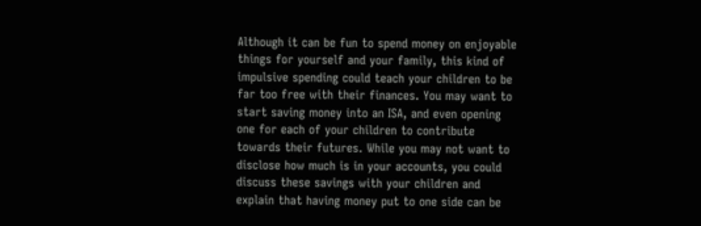Although it can be fun to spend money on enjoyable things for yourself and your family, this kind of impulsive spending could teach your children to be far too free with their finances. You may want to start saving money into an ISA, and even opening one for each of your children to contribute towards their futures. While you may not want to disclose how much is in your accounts, you could discuss these savings with your children and explain that having money put to one side can be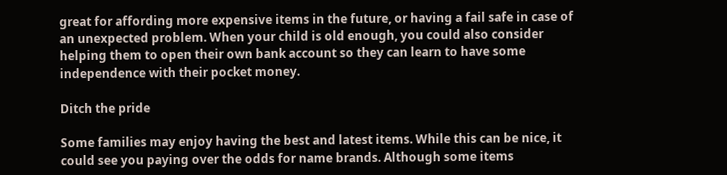great for affording more expensive items in the future, or having a fail safe in case of an unexpected problem. When your child is old enough, you could also consider helping them to open their own bank account so they can learn to have some independence with their pocket money.

Ditch the pride

Some families may enjoy having the best and latest items. While this can be nice, it could see you paying over the odds for name brands. Although some items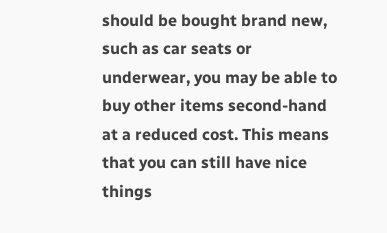should be bought brand new, such as car seats or underwear, you may be able to buy other items second-hand at a reduced cost. This means that you can still have nice things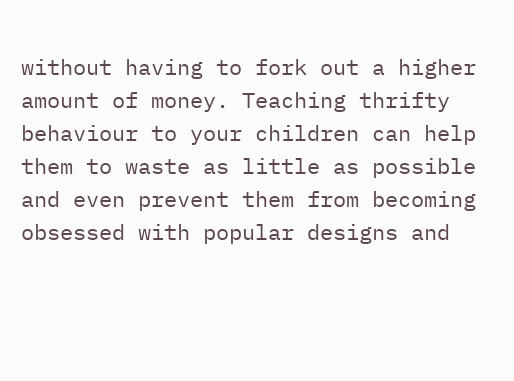without having to fork out a higher amount of money. Teaching thrifty behaviour to your children can help them to waste as little as possible and even prevent them from becoming obsessed with popular designs and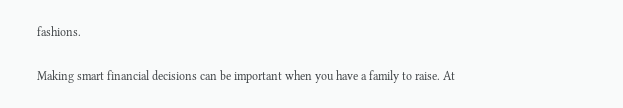fashions.

Making smart financial decisions can be important when you have a family to raise. At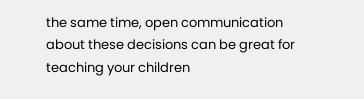the same time, open communication about these decisions can be great for teaching your children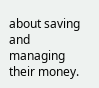about saving and managing their money.